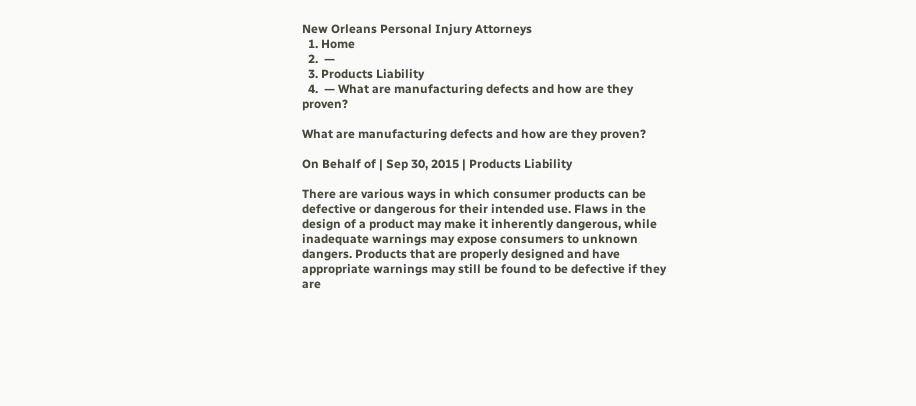New Orleans Personal Injury Attorneys
  1. Home
  2.  —
  3. Products Liability
  4.  — What are manufacturing defects and how are they proven?

What are manufacturing defects and how are they proven?

On Behalf of | Sep 30, 2015 | Products Liability

There are various ways in which consumer products can be defective or dangerous for their intended use. Flaws in the design of a product may make it inherently dangerous, while inadequate warnings may expose consumers to unknown dangers. Products that are properly designed and have appropriate warnings may still be found to be defective if they are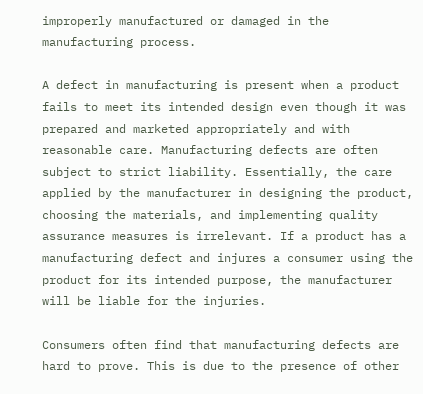improperly manufactured or damaged in the manufacturing process.

A defect in manufacturing is present when a product fails to meet its intended design even though it was prepared and marketed appropriately and with reasonable care. Manufacturing defects are often subject to strict liability. Essentially, the care applied by the manufacturer in designing the product, choosing the materials, and implementing quality assurance measures is irrelevant. If a product has a manufacturing defect and injures a consumer using the product for its intended purpose, the manufacturer will be liable for the injuries.

Consumers often find that manufacturing defects are hard to prove. This is due to the presence of other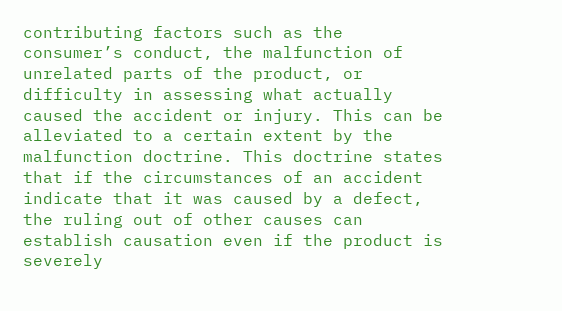contributing factors such as the consumer’s conduct, the malfunction of unrelated parts of the product, or difficulty in assessing what actually caused the accident or injury. This can be alleviated to a certain extent by the malfunction doctrine. This doctrine states that if the circumstances of an accident indicate that it was caused by a defect, the ruling out of other causes can establish causation even if the product is severely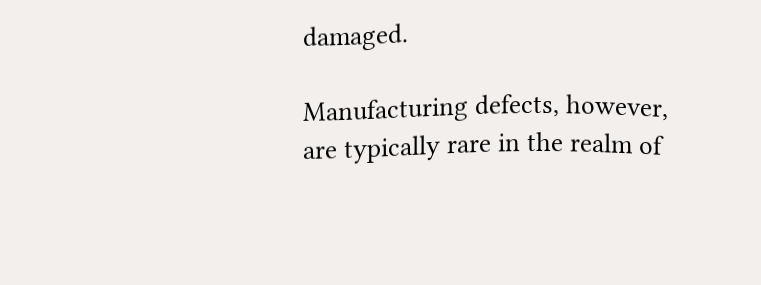damaged.

Manufacturing defects, however, are typically rare in the realm of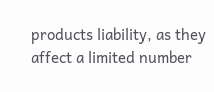products liability, as they affect a limited number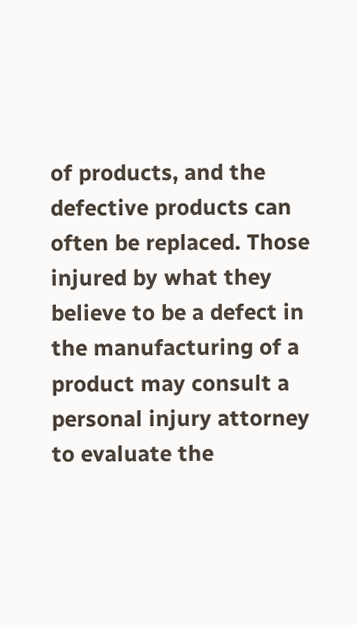of products, and the defective products can often be replaced. Those injured by what they believe to be a defect in the manufacturing of a product may consult a personal injury attorney to evaluate the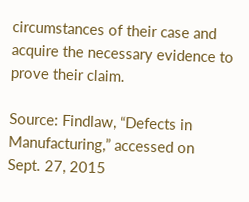circumstances of their case and acquire the necessary evidence to prove their claim.

Source: Findlaw, “Defects in Manufacturing,” accessed on Sept. 27, 2015